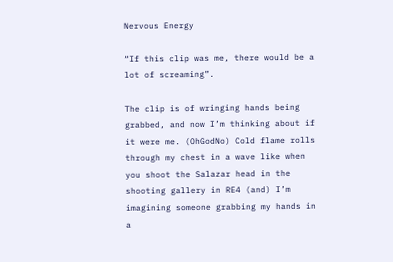Nervous Energy

“If this clip was me, there would be a lot of screaming”.

The clip is of wringing hands being grabbed, and now I’m thinking about if it were me. (OhGodNo) Cold flame rolls through my chest in a wave like when you shoot the Salazar head in the shooting gallery in RE4 (and) I’m imagining someone grabbing my hands in a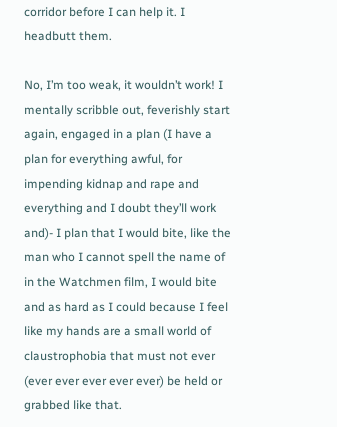corridor before I can help it. I headbutt them.

No, I’m too weak, it wouldn’t work! I mentally scribble out, feverishly start again, engaged in a plan (I have a plan for everything awful, for impending kidnap and rape and everything and I doubt they’ll work and)- I plan that I would bite, like the man who I cannot spell the name of in the Watchmen film, I would bite and as hard as I could because I feel like my hands are a small world of claustrophobia that must not ever (ever ever ever ever ever) be held or grabbed like that.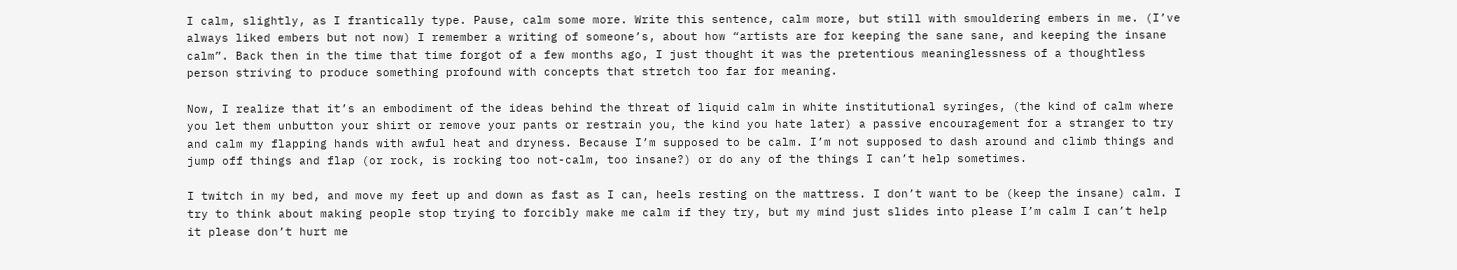I calm, slightly, as I frantically type. Pause, calm some more. Write this sentence, calm more, but still with smouldering embers in me. (I’ve always liked embers but not now) I remember a writing of someone’s, about how “artists are for keeping the sane sane, and keeping the insane calm”. Back then in the time that time forgot of a few months ago, I just thought it was the pretentious meaninglessness of a thoughtless person striving to produce something profound with concepts that stretch too far for meaning.

Now, I realize that it’s an embodiment of the ideas behind the threat of liquid calm in white institutional syringes, (the kind of calm where you let them unbutton your shirt or remove your pants or restrain you, the kind you hate later) a passive encouragement for a stranger to try and calm my flapping hands with awful heat and dryness. Because I’m supposed to be calm. I’m not supposed to dash around and climb things and jump off things and flap (or rock, is rocking too not-calm, too insane?) or do any of the things I can’t help sometimes.

I twitch in my bed, and move my feet up and down as fast as I can, heels resting on the mattress. I don’t want to be (keep the insane) calm. I try to think about making people stop trying to forcibly make me calm if they try, but my mind just slides into please I’m calm I can’t help it please don’t hurt me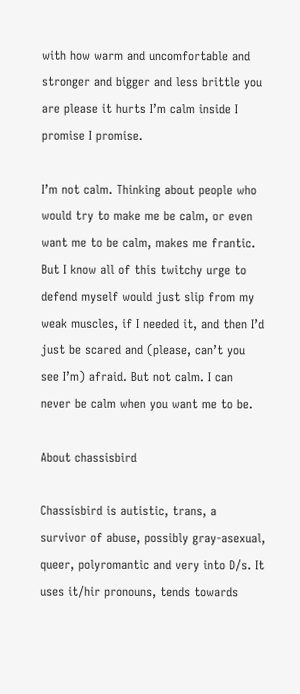with how warm and uncomfortable and stronger and bigger and less brittle you are please it hurts I’m calm inside I promise I promise.

I’m not calm. Thinking about people who would try to make me be calm, or even want me to be calm, makes me frantic. But I know all of this twitchy urge to defend myself would just slip from my weak muscles, if I needed it, and then I’d just be scared and (please, can’t you see I’m) afraid. But not calm. I can never be calm when you want me to be.

About chassisbird

Chassisbird is autistic, trans, a survivor of abuse, possibly gray-asexual, queer, polyromantic and very into D/s. It uses it/hir pronouns, tends towards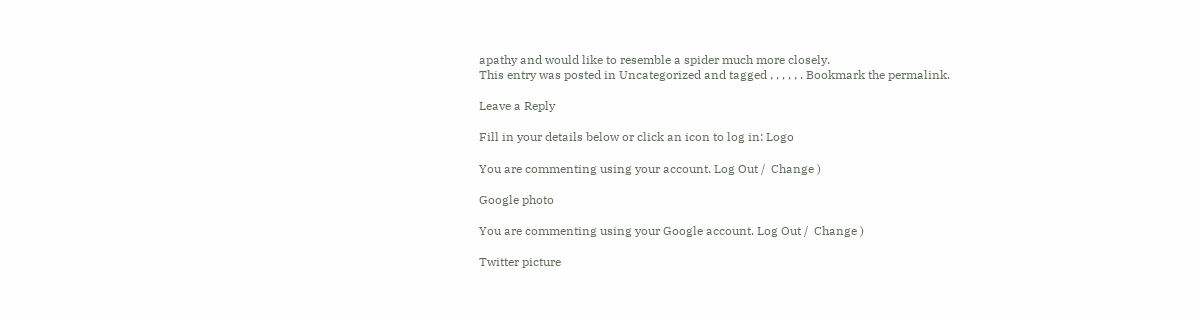apathy and would like to resemble a spider much more closely.
This entry was posted in Uncategorized and tagged , , , , , . Bookmark the permalink.

Leave a Reply

Fill in your details below or click an icon to log in: Logo

You are commenting using your account. Log Out /  Change )

Google photo

You are commenting using your Google account. Log Out /  Change )

Twitter picture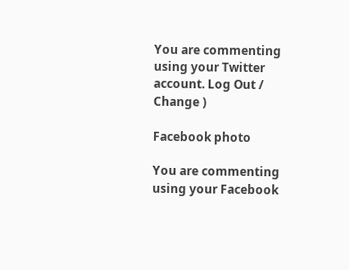You are commenting using your Twitter account. Log Out /  Change )

Facebook photo

You are commenting using your Facebook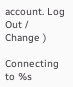account. Log Out /  Change )

Connecting to %s